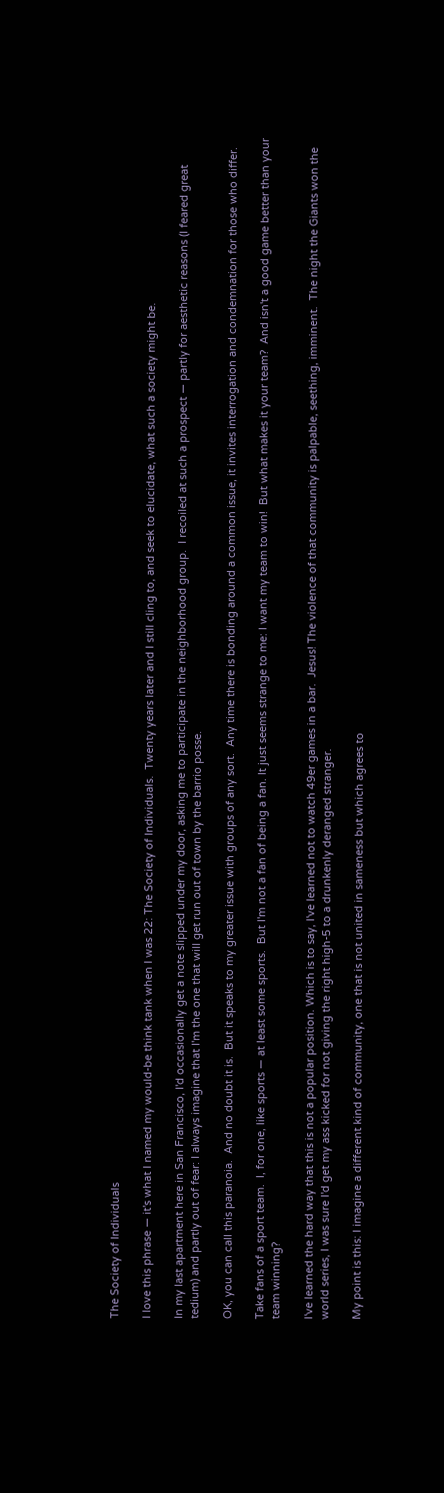The Society of Individuals

I love this phrase — it's what I named my would-be think tank when I was 22: The Society of Individuals.  Twenty years later and I still cling to, and seek to elucidate, what such a society might be.

In my last apartment here in San Francisco, I'd occasionally get a note slipped under my door, asking me to participate in the neighborhood group.  I recoiled at such a prospect — partly for aesthetic reasons (I feared great tedium) and partly out of fear: I always imagine that I'm the one that will get run out of town by the barrio posse.

OK, you can call this paranoia.  And no doubt it is.  But it speaks to my greater issue with groups of any sort.  Any time there is bonding around a common issue, it invites interrogation and condemnation for those who differ.

Take fans of a sport team.  I, for one, like sports — at least some sports.  But I'm not a fan of being a fan. It just seems strange to me: I want my team to win!  But what makes it your team?  And isn't a good game better than your team winning?

I've learned the hard way that this is not a popular position. Which is to say, I've learned not to watch 49er games in a bar.  Jesus! The violence of that community is palpable, seething, imminent.  The night the Giants won the world series, I was sure I'd get my ass kicked for not giving the right high-5 to a drunkenly deranged stranger.

My point is this: I imagine a different kind of community, one that is not united in sameness but which agrees to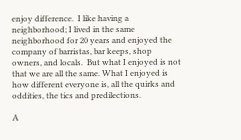enjoy difference.  I like having a neighborhood; I lived in the same neighborhood for 20 years and enjoyed the company of barristas, bar keeps, shop owners, and locals.  But what I enjoyed is not that we are all the same. What I enjoyed is how different everyone is, all the quirks and oddities, the tics and predilections.

A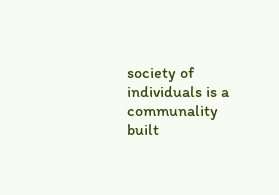society of individuals is a communality built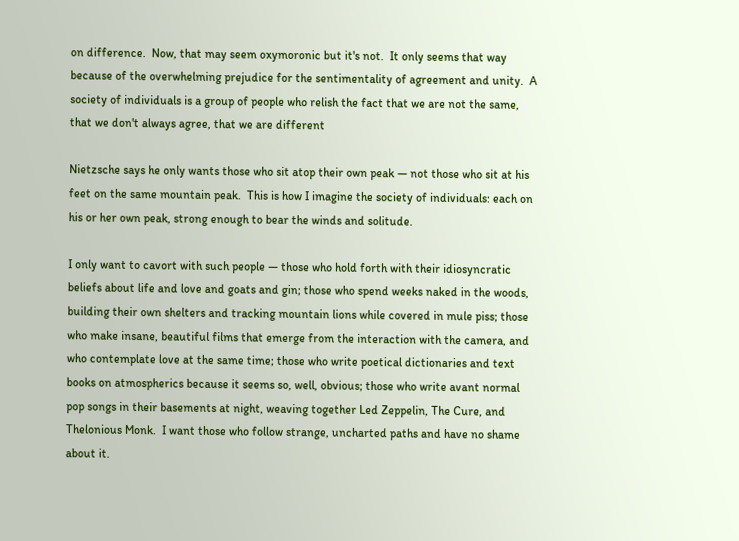on difference.  Now, that may seem oxymoronic but it's not.  It only seems that way because of the overwhelming prejudice for the sentimentality of agreement and unity.  A society of individuals is a group of people who relish the fact that we are not the same, that we don't always agree, that we are different

Nietzsche says he only wants those who sit atop their own peak — not those who sit at his feet on the same mountain peak.  This is how I imagine the society of individuals: each on his or her own peak, strong enough to bear the winds and solitude.

I only want to cavort with such people — those who hold forth with their idiosyncratic beliefs about life and love and goats and gin; those who spend weeks naked in the woods, building their own shelters and tracking mountain lions while covered in mule piss; those who make insane, beautiful films that emerge from the interaction with the camera, and who contemplate love at the same time; those who write poetical dictionaries and text books on atmospherics because it seems so, well, obvious; those who write avant normal pop songs in their basements at night, weaving together Led Zeppelin, The Cure, and Thelonious Monk.  I want those who follow strange, uncharted paths and have no shame about it.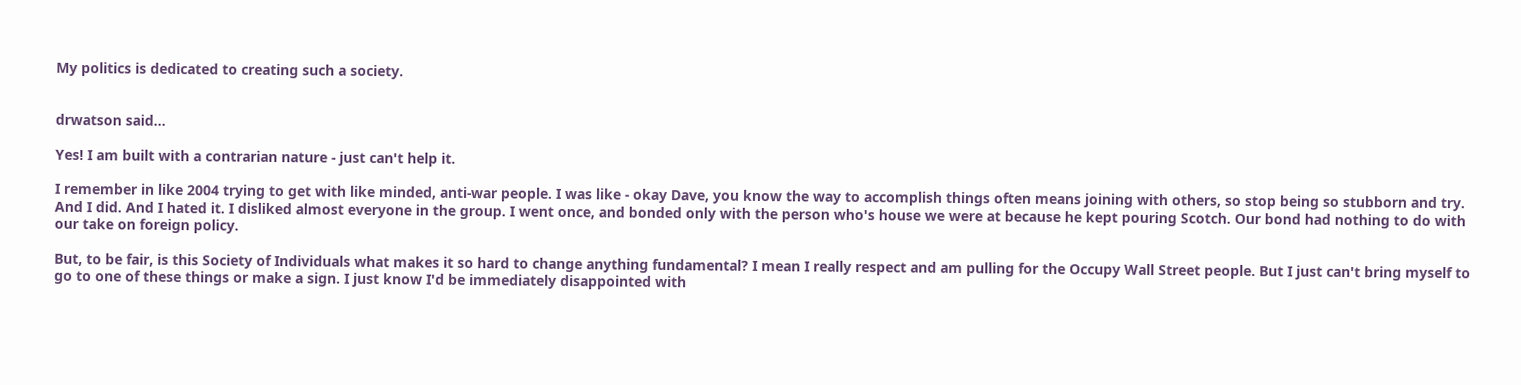My politics is dedicated to creating such a society.


drwatson said...

Yes! I am built with a contrarian nature - just can't help it.

I remember in like 2004 trying to get with like minded, anti-war people. I was like - okay Dave, you know the way to accomplish things often means joining with others, so stop being so stubborn and try. And I did. And I hated it. I disliked almost everyone in the group. I went once, and bonded only with the person who's house we were at because he kept pouring Scotch. Our bond had nothing to do with our take on foreign policy.

But, to be fair, is this Society of Individuals what makes it so hard to change anything fundamental? I mean I really respect and am pulling for the Occupy Wall Street people. But I just can't bring myself to go to one of these things or make a sign. I just know I'd be immediately disappointed with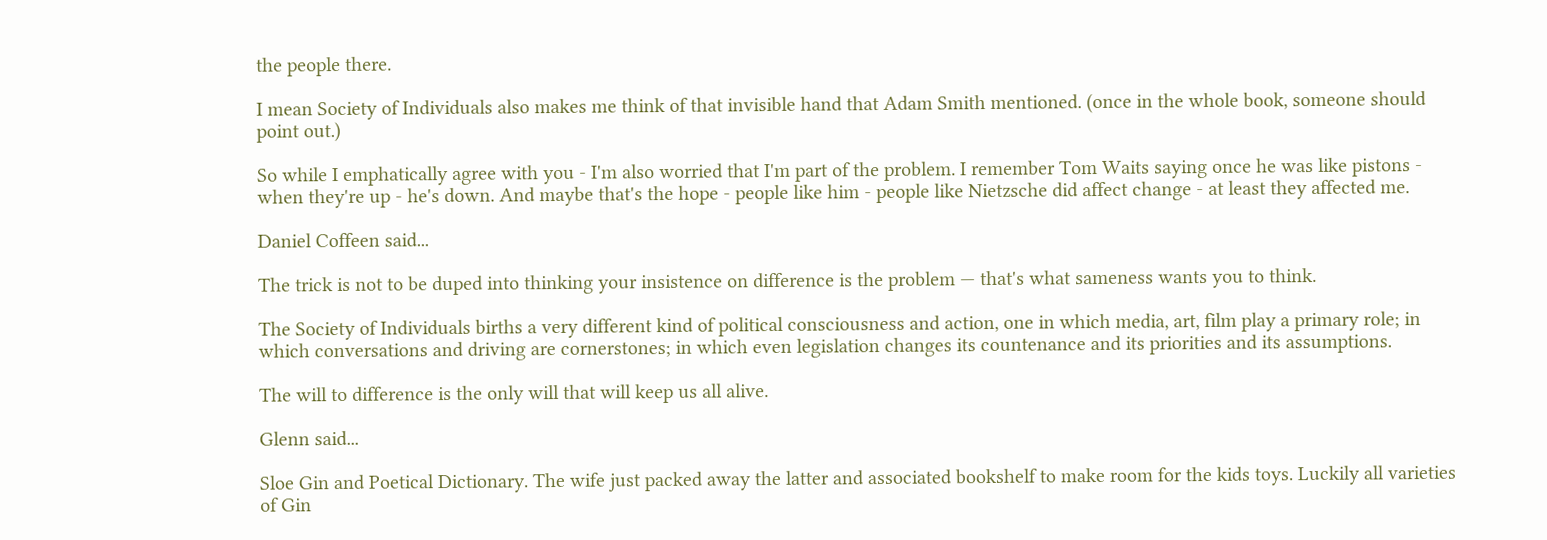the people there.

I mean Society of Individuals also makes me think of that invisible hand that Adam Smith mentioned. (once in the whole book, someone should point out.)

So while I emphatically agree with you - I'm also worried that I'm part of the problem. I remember Tom Waits saying once he was like pistons - when they're up - he's down. And maybe that's the hope - people like him - people like Nietzsche did affect change - at least they affected me.

Daniel Coffeen said...

The trick is not to be duped into thinking your insistence on difference is the problem — that's what sameness wants you to think.

The Society of Individuals births a very different kind of political consciousness and action, one in which media, art, film play a primary role; in which conversations and driving are cornerstones; in which even legislation changes its countenance and its priorities and its assumptions.

The will to difference is the only will that will keep us all alive.

Glenn said...

Sloe Gin and Poetical Dictionary. The wife just packed away the latter and associated bookshelf to make room for the kids toys. Luckily all varieties of Gin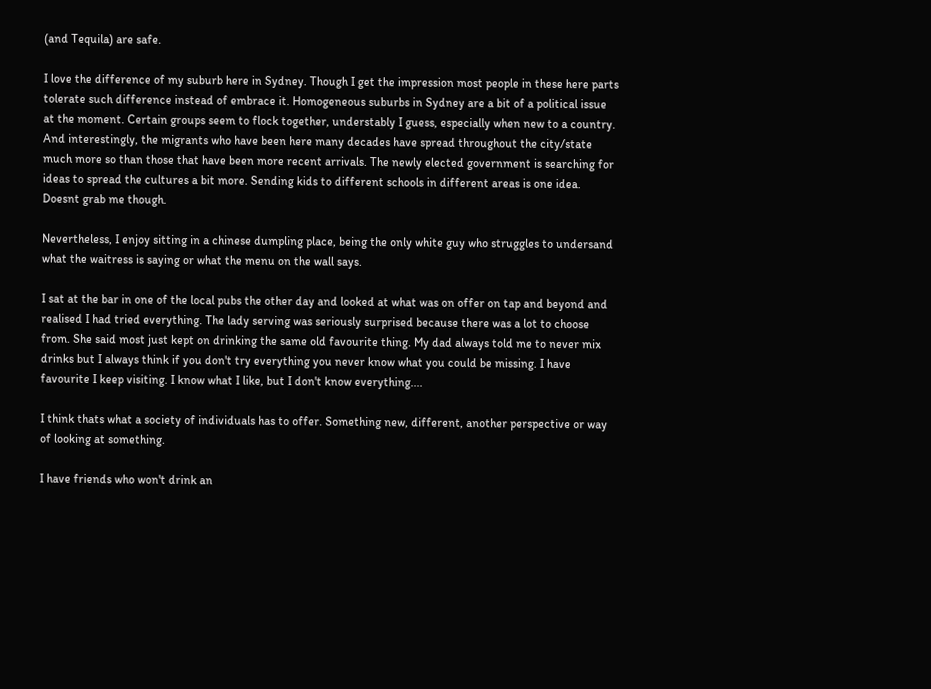(and Tequila) are safe.

I love the difference of my suburb here in Sydney. Though I get the impression most people in these here parts tolerate such difference instead of embrace it. Homogeneous suburbs in Sydney are a bit of a political issue at the moment. Certain groups seem to flock together, understably I guess, especially when new to a country. And interestingly, the migrants who have been here many decades have spread throughout the city/state much more so than those that have been more recent arrivals. The newly elected government is searching for ideas to spread the cultures a bit more. Sending kids to different schools in different areas is one idea. Doesnt grab me though.

Nevertheless, I enjoy sitting in a chinese dumpling place, being the only white guy who struggles to undersand what the waitress is saying or what the menu on the wall says.

I sat at the bar in one of the local pubs the other day and looked at what was on offer on tap and beyond and realised I had tried everything. The lady serving was seriously surprised because there was a lot to choose from. She said most just kept on drinking the same old favourite thing. My dad always told me to never mix drinks but I always think if you don't try everything you never know what you could be missing. I have favourite I keep visiting. I know what I like, but I don't know everything....

I think thats what a society of individuals has to offer. Something new, different, another perspective or way of looking at something.

I have friends who won't drink an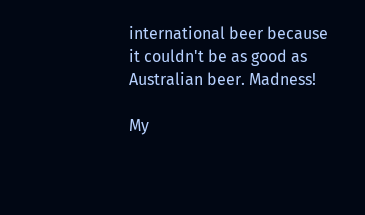international beer because it couldn't be as good as Australian beer. Madness!

My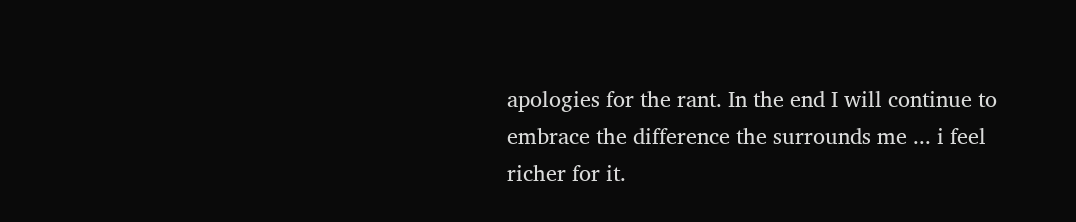apologies for the rant. In the end I will continue to embrace the difference the surrounds me ... i feel richer for it.